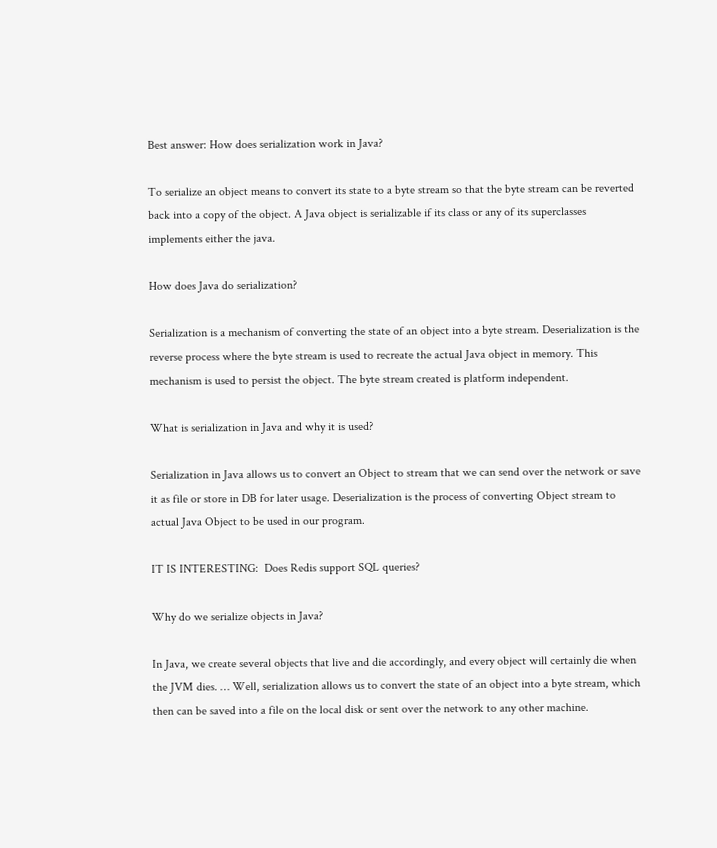Best answer: How does serialization work in Java?

To serialize an object means to convert its state to a byte stream so that the byte stream can be reverted back into a copy of the object. A Java object is serializable if its class or any of its superclasses implements either the java.

How does Java do serialization?

Serialization is a mechanism of converting the state of an object into a byte stream. Deserialization is the reverse process where the byte stream is used to recreate the actual Java object in memory. This mechanism is used to persist the object. The byte stream created is platform independent.

What is serialization in Java and why it is used?

Serialization in Java allows us to convert an Object to stream that we can send over the network or save it as file or store in DB for later usage. Deserialization is the process of converting Object stream to actual Java Object to be used in our program.

IT IS INTERESTING:  Does Redis support SQL queries?

Why do we serialize objects in Java?

In Java, we create several objects that live and die accordingly, and every object will certainly die when the JVM dies. … Well, serialization allows us to convert the state of an object into a byte stream, which then can be saved into a file on the local disk or sent over the network to any other machine.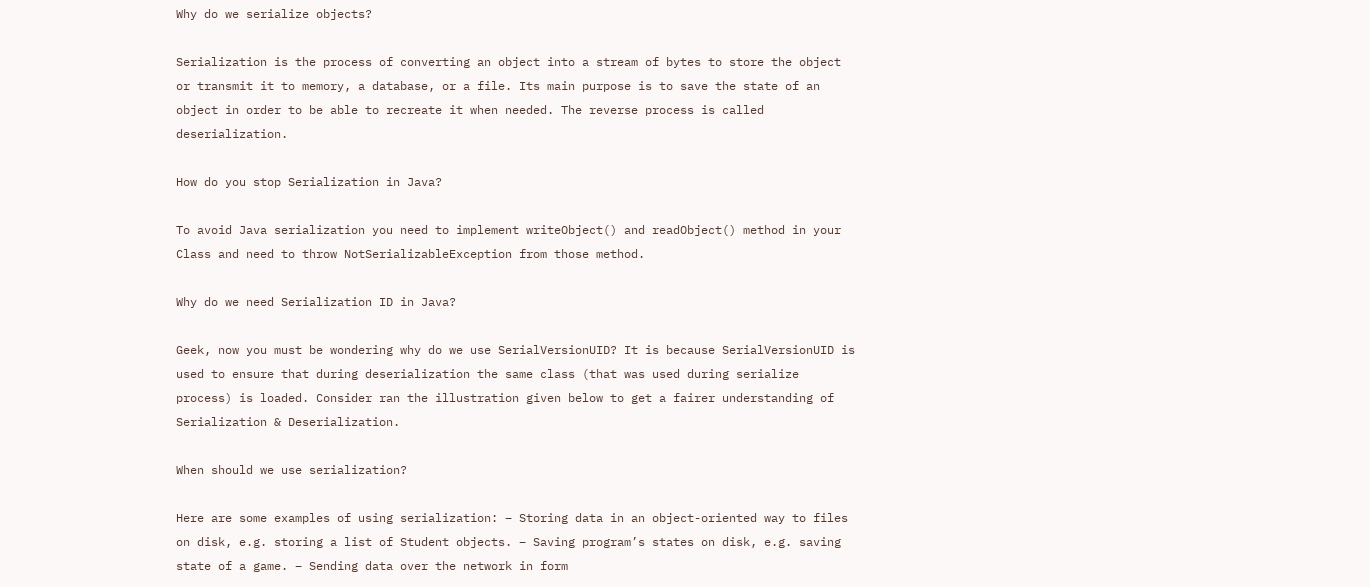Why do we serialize objects?

Serialization is the process of converting an object into a stream of bytes to store the object or transmit it to memory, a database, or a file. Its main purpose is to save the state of an object in order to be able to recreate it when needed. The reverse process is called deserialization.

How do you stop Serialization in Java?

To avoid Java serialization you need to implement writeObject() and readObject() method in your Class and need to throw NotSerializableException from those method.

Why do we need Serialization ID in Java?

Geek, now you must be wondering why do we use SerialVersionUID? It is because SerialVersionUID is used to ensure that during deserialization the same class (that was used during serialize process) is loaded. Consider ran the illustration given below to get a fairer understanding of Serialization & Deserialization.

When should we use serialization?

Here are some examples of using serialization: – Storing data in an object-oriented way to files on disk, e.g. storing a list of Student objects. – Saving program’s states on disk, e.g. saving state of a game. – Sending data over the network in form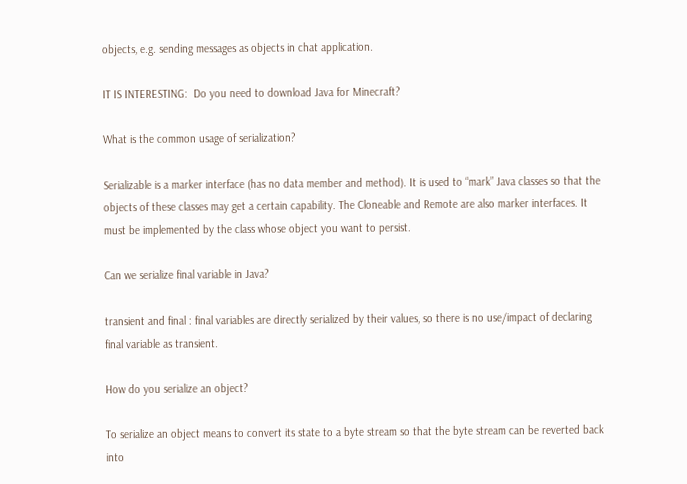objects, e.g. sending messages as objects in chat application.

IT IS INTERESTING:  Do you need to download Java for Minecraft?

What is the common usage of serialization?

Serializable is a marker interface (has no data member and method). It is used to “mark” Java classes so that the objects of these classes may get a certain capability. The Cloneable and Remote are also marker interfaces. It must be implemented by the class whose object you want to persist.

Can we serialize final variable in Java?

transient and final : final variables are directly serialized by their values, so there is no use/impact of declaring final variable as transient.

How do you serialize an object?

To serialize an object means to convert its state to a byte stream so that the byte stream can be reverted back into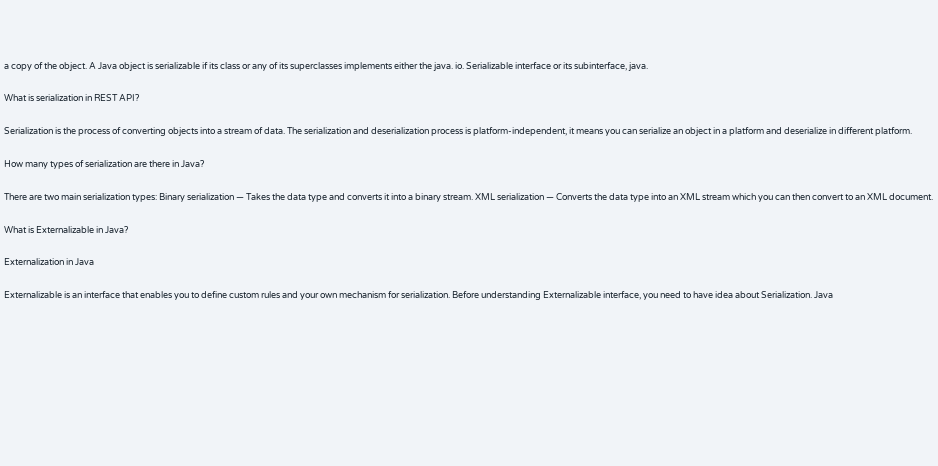a copy of the object. A Java object is serializable if its class or any of its superclasses implements either the java. io. Serializable interface or its subinterface, java.

What is serialization in REST API?

Serialization is the process of converting objects into a stream of data. The serialization and deserialization process is platform-independent, it means you can serialize an object in a platform and deserialize in different platform.

How many types of serialization are there in Java?

There are two main serialization types: Binary serialization — Takes the data type and converts it into a binary stream. XML serialization — Converts the data type into an XML stream which you can then convert to an XML document.

What is Externalizable in Java?

Externalization in Java

Externalizable is an interface that enables you to define custom rules and your own mechanism for serialization. Before understanding Externalizable interface, you need to have idea about Serialization. Java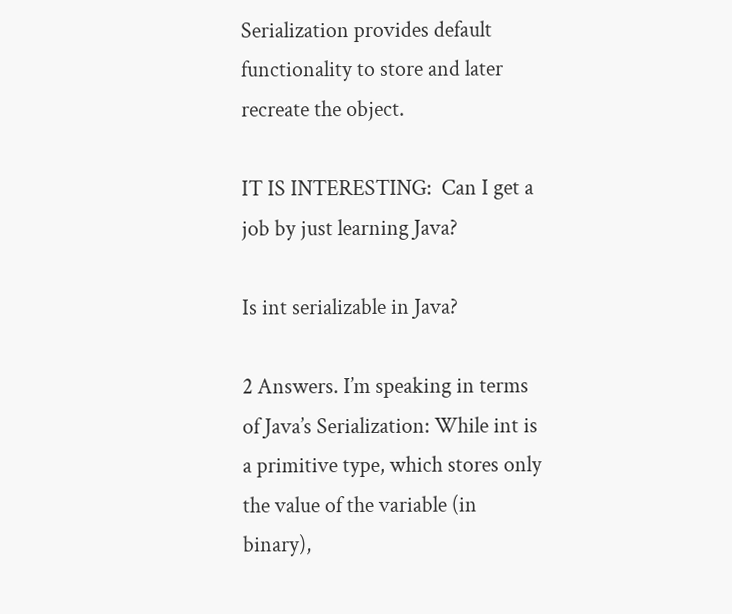Serialization provides default functionality to store and later recreate the object.

IT IS INTERESTING:  Can I get a job by just learning Java?

Is int serializable in Java?

2 Answers. I’m speaking in terms of Java’s Serialization: While int is a primitive type, which stores only the value of the variable (in binary),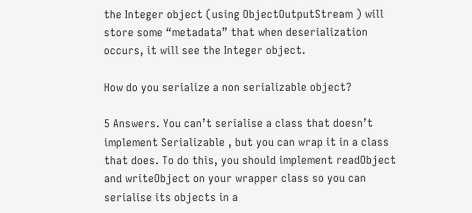the Integer object (using ObjectOutputStream ) will store some “metadata” that when deserialization occurs, it will see the Integer object.

How do you serialize a non serializable object?

5 Answers. You can’t serialise a class that doesn’t implement Serializable , but you can wrap it in a class that does. To do this, you should implement readObject and writeObject on your wrapper class so you can serialise its objects in a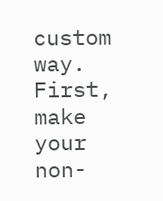custom way. First, make your non-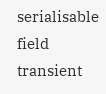serialisable field transient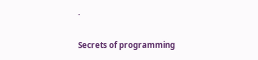.

Secrets of programming